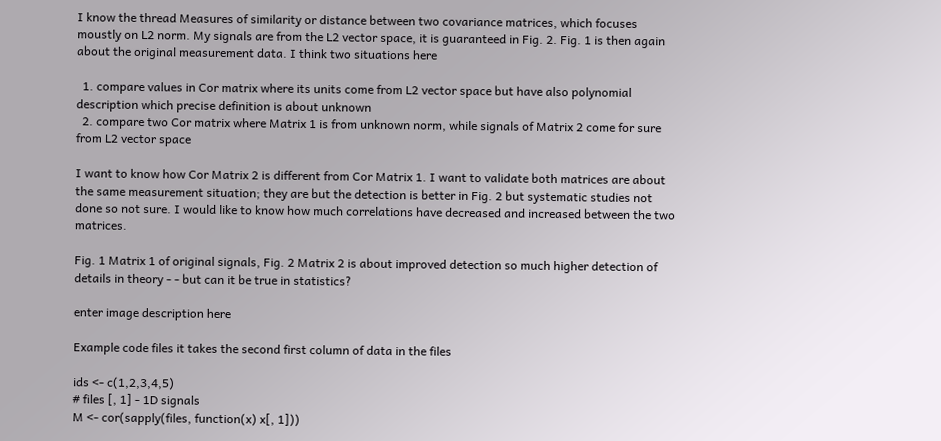I know the thread Measures of similarity or distance between two covariance matrices, which focuses moustly on L2 norm. My signals are from the L2 vector space, it is guaranteed in Fig. 2. Fig. 1 is then again about the original measurement data. I think two situations here

  1. compare values in Cor matrix where its units come from L2 vector space but have also polynomial description which precise definition is about unknown
  2. compare two Cor matrix where Matrix 1 is from unknown norm, while signals of Matrix 2 come for sure from L2 vector space

I want to know how Cor Matrix 2 is different from Cor Matrix 1. I want to validate both matrices are about the same measurement situation; they are but the detection is better in Fig. 2 but systematic studies not done so not sure. I would like to know how much correlations have decreased and increased between the two matrices.

Fig. 1 Matrix 1 of original signals, Fig. 2 Matrix 2 is about improved detection so much higher detection of details in theory - - but can it be true in statistics?

enter image description here

Example code files it takes the second first column of data in the files

ids <- c(1,2,3,4,5)
# files [, 1] - 1D signals
M <- cor(sapply(files, function(x) x[, 1]))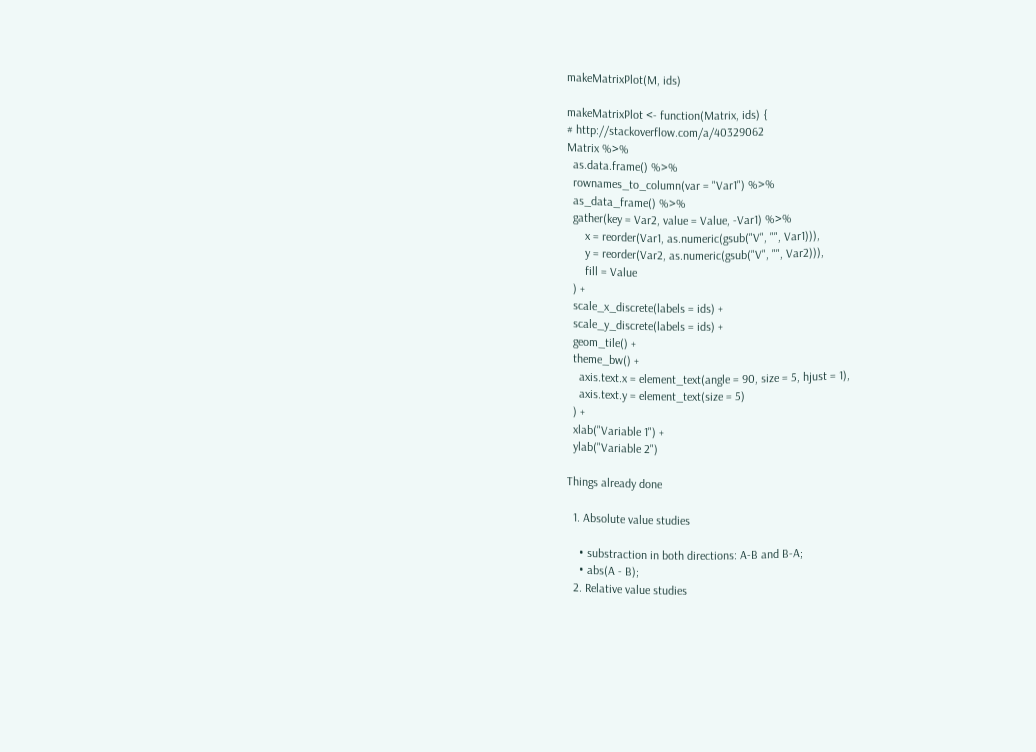makeMatrixPlot(M, ids)

makeMatrixPlot <- function(Matrix, ids) {
# http://stackoverflow.com/a/40329062
Matrix %>%
  as.data.frame() %>%
  rownames_to_column(var = "Var1") %>%
  as_data_frame() %>%
  gather(key = Var2, value = Value, -Var1) %>%
      x = reorder(Var1, as.numeric(gsub("V", "", Var1))),
      y = reorder(Var2, as.numeric(gsub("V", "", Var2))),
      fill = Value
  ) +
  scale_x_discrete(labels = ids) +
  scale_y_discrete(labels = ids) +
  geom_tile() +
  theme_bw() +
    axis.text.x = element_text(angle = 90, size = 5, hjust = 1),
    axis.text.y = element_text(size = 5)
  ) +
  xlab("Variable 1") +
  ylab("Variable 2")

Things already done

  1. Absolute value studies

    • substraction in both directions: A-B and B-A;
    • abs(A - B);
  2. Relative value studies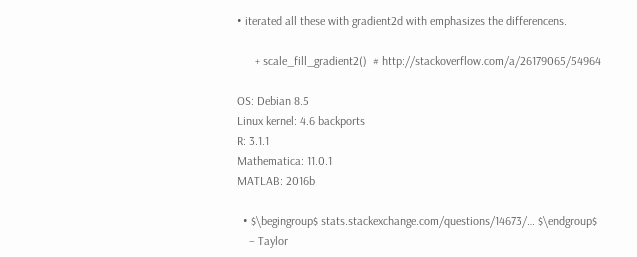• iterated all these with gradient2d with emphasizes the differencens.

      + scale_fill_gradient2()  # http://stackoverflow.com/a/26179065/54964

OS: Debian 8.5
Linux kernel: 4.6 backports
R: 3.1.1
Mathematica: 11.0.1
MATLAB: 2016b

  • $\begingroup$ stats.stackexchange.com/questions/14673/… $\endgroup$
    – Taylor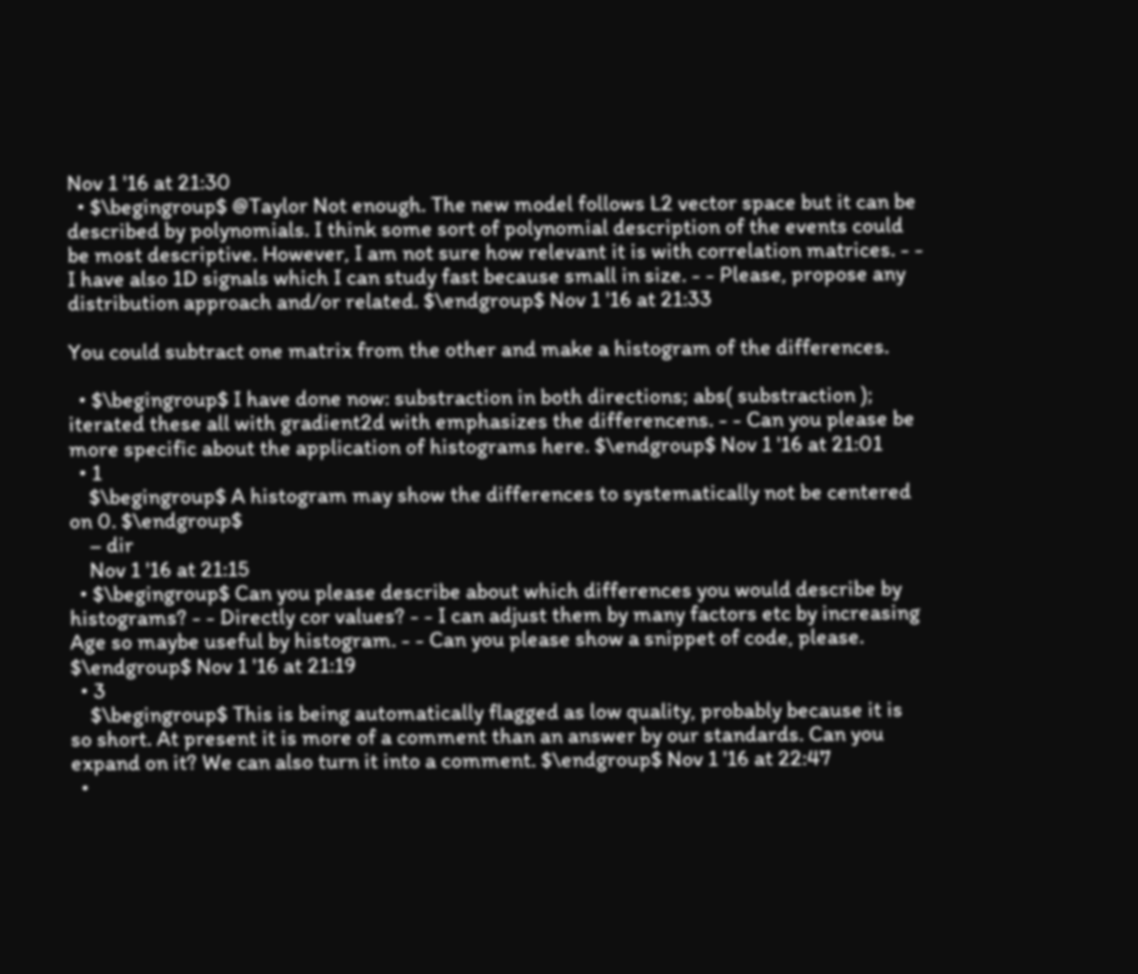Nov 1 '16 at 21:30
  • $\begingroup$ @Taylor Not enough. The new model follows L2 vector space but it can be described by polynomials. I think some sort of polynomial description of the events could be most descriptive. However, I am not sure how relevant it is with correlation matrices. - - I have also 1D signals which I can study fast because small in size. - - Please, propose any distribution approach and/or related. $\endgroup$ Nov 1 '16 at 21:33

You could subtract one matrix from the other and make a histogram of the differences.

  • $\begingroup$ I have done now: substraction in both directions; abs( substraction ); iterated these all with gradient2d with emphasizes the differencens. - - Can you please be more specific about the application of histograms here. $\endgroup$ Nov 1 '16 at 21:01
  • 1
    $\begingroup$ A histogram may show the differences to systematically not be centered on 0. $\endgroup$
    – dir
    Nov 1 '16 at 21:15
  • $\begingroup$ Can you please describe about which differences you would describe by histograms? - - Directly cor values? - - I can adjust them by many factors etc by increasing Age so maybe useful by histogram. - - Can you please show a snippet of code, please. $\endgroup$ Nov 1 '16 at 21:19
  • 3
    $\begingroup$ This is being automatically flagged as low quality, probably because it is so short. At present it is more of a comment than an answer by our standards. Can you expand on it? We can also turn it into a comment. $\endgroup$ Nov 1 '16 at 22:47
  •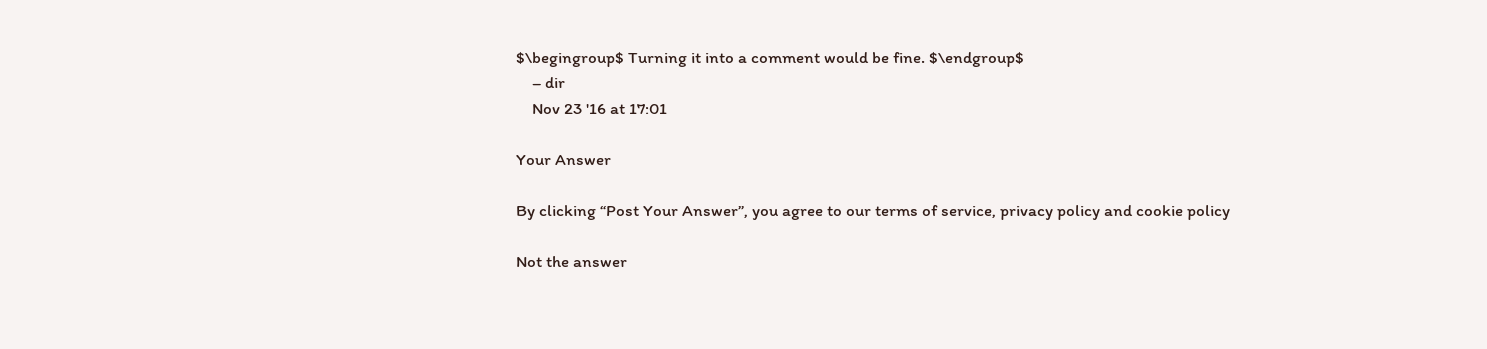$\begingroup$ Turning it into a comment would be fine. $\endgroup$
    – dir
    Nov 23 '16 at 17:01

Your Answer

By clicking “Post Your Answer”, you agree to our terms of service, privacy policy and cookie policy

Not the answer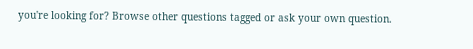you're looking for? Browse other questions tagged or ask your own question.